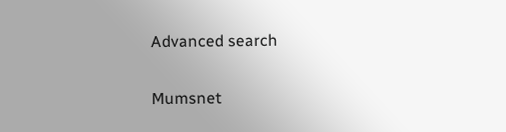Advanced search

Mumsnet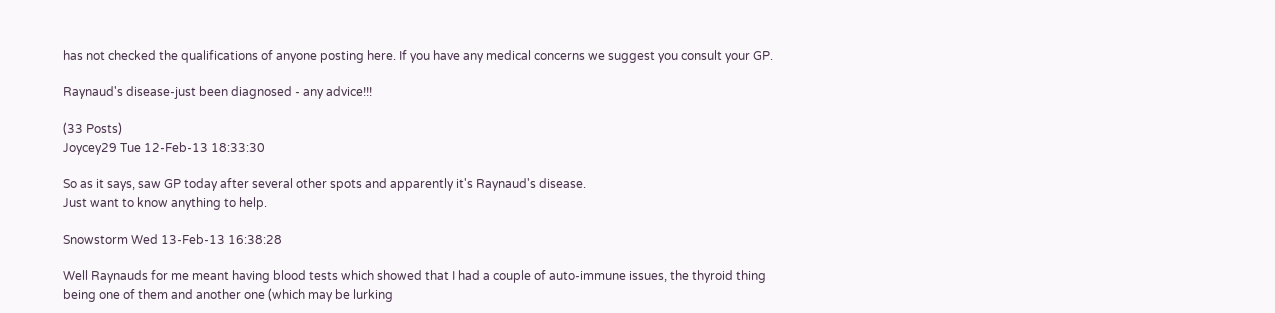has not checked the qualifications of anyone posting here. If you have any medical concerns we suggest you consult your GP.

Raynaud's disease-just been diagnosed - any advice!!!

(33 Posts)
Joycey29 Tue 12-Feb-13 18:33:30

So as it says, saw GP today after several other spots and apparently it's Raynaud's disease.
Just want to know anything to help.

Snowstorm Wed 13-Feb-13 16:38:28

Well Raynauds for me meant having blood tests which showed that I had a couple of auto-immune issues, the thyroid thing being one of them and another one (which may be lurking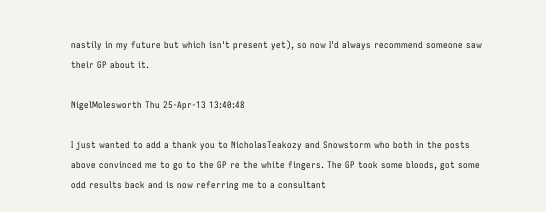nastily in my future but which isn't present yet), so now I'd always recommend someone saw their GP about it.

NigelMolesworth Thu 25-Apr-13 13:40:48

I just wanted to add a thank you to NicholasTeakozy and Snowstorm who both in the posts above convinced me to go to the GP re the white fingers. The GP took some bloods, got some odd results back and is now referring me to a consultant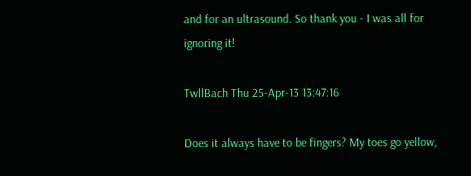and for an ultrasound. So thank you - I was all for ignoring it!

TwllBach Thu 25-Apr-13 13:47:16

Does it always have to be fingers? My toes go yellow,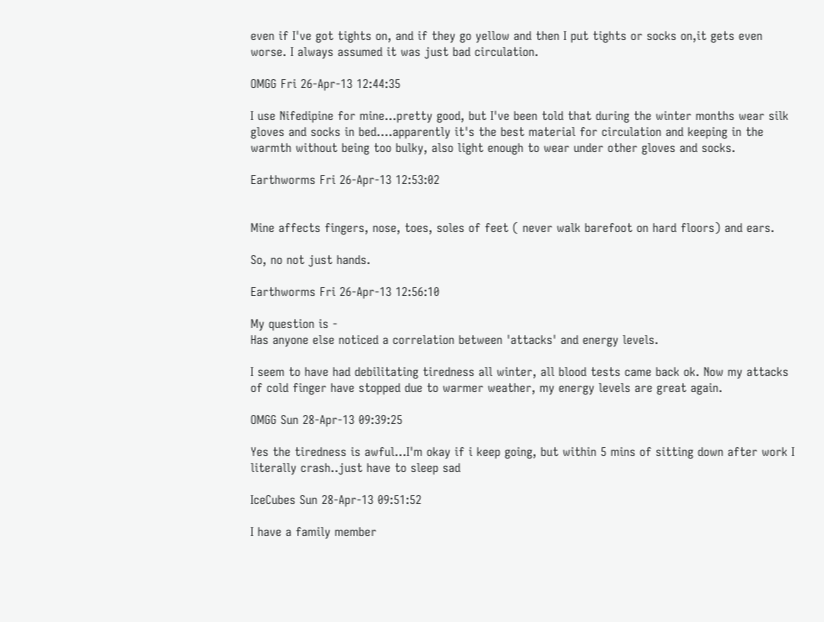even if I've got tights on, and if they go yellow and then I put tights or socks on,it gets even worse. I always assumed it was just bad circulation.

OMGG Fri 26-Apr-13 12:44:35

I use Nifedipine for mine...pretty good, but I've been told that during the winter months wear silk gloves and socks in bed....apparently it's the best material for circulation and keeping in the warmth without being too bulky, also light enough to wear under other gloves and socks.

Earthworms Fri 26-Apr-13 12:53:02


Mine affects fingers, nose, toes, soles of feet ( never walk barefoot on hard floors) and ears.

So, no not just hands.

Earthworms Fri 26-Apr-13 12:56:10

My question is -
Has anyone else noticed a correlation between 'attacks' and energy levels.

I seem to have had debilitating tiredness all winter, all blood tests came back ok. Now my attacks of cold finger have stopped due to warmer weather, my energy levels are great again.

OMGG Sun 28-Apr-13 09:39:25

Yes the tiredness is awful...I'm okay if i keep going, but within 5 mins of sitting down after work I literally crash..just have to sleep sad

IceCubes Sun 28-Apr-13 09:51:52

I have a family member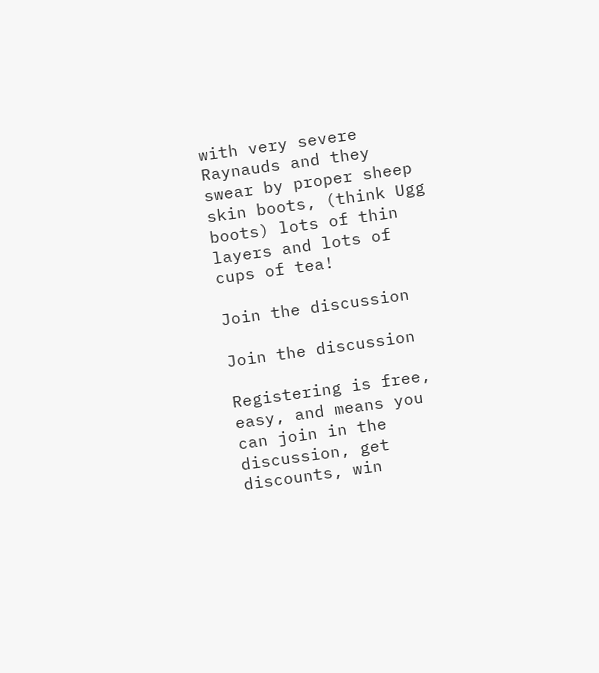with very severe Raynauds and they swear by proper sheep skin boots, (think Ugg boots) lots of thin layers and lots of cups of tea!

Join the discussion

Join the discussion

Registering is free, easy, and means you can join in the discussion, get discounts, win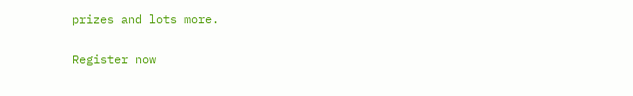prizes and lots more.

Register now